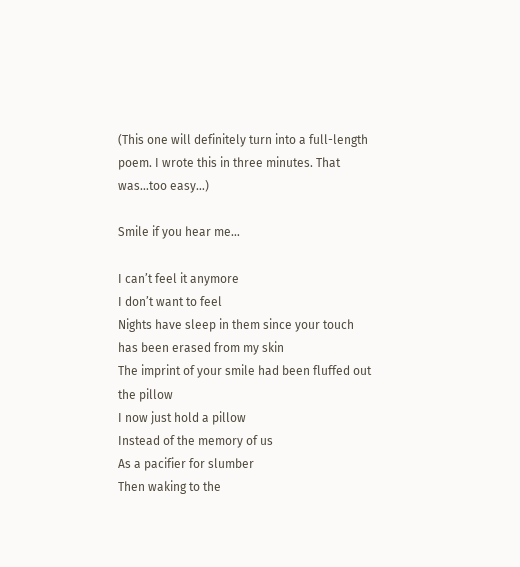(This one will definitely turn into a full-length poem. I wrote this in three minutes. That was…too easy…)

Smile if you hear me…

I can’t feel it anymore
I don’t want to feel
Nights have sleep in them since your touch has been erased from my skin
The imprint of your smile had been fluffed out the pillow
I now just hold a pillow
Instead of the memory of us
As a pacifier for slumber
Then waking to the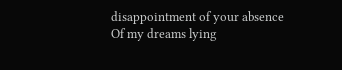disappointment of your absence
Of my dreams lying